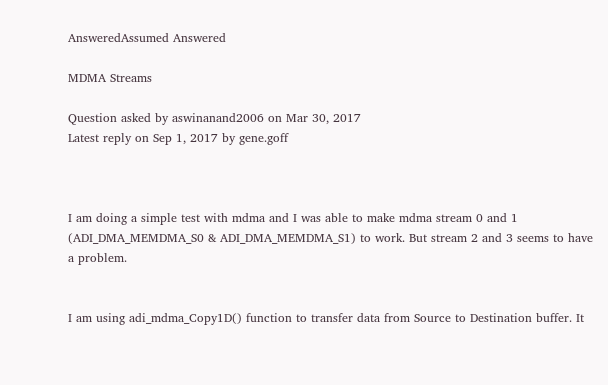AnsweredAssumed Answered

MDMA Streams

Question asked by aswinanand2006 on Mar 30, 2017
Latest reply on Sep 1, 2017 by gene.goff



I am doing a simple test with mdma and I was able to make mdma stream 0 and 1  (ADI_DMA_MEMDMA_S0 & ADI_DMA_MEMDMA_S1) to work. But stream 2 and 3 seems to have a problem.


I am using adi_mdma_Copy1D() function to transfer data from Source to Destination buffer. It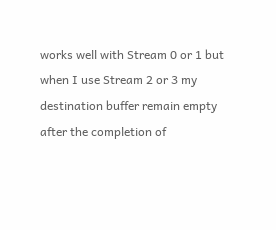works well with Stream 0 or 1 but when I use Stream 2 or 3 my destination buffer remain empty after the completion of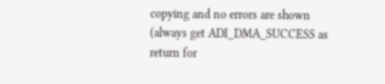copying and no errors are shown (always get ADI_DMA_SUCCESS as return for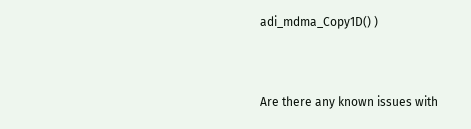adi_mdma_Copy1D() )


Are there any known issues with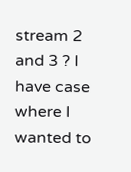stream 2 and 3 ? I have case where I wanted to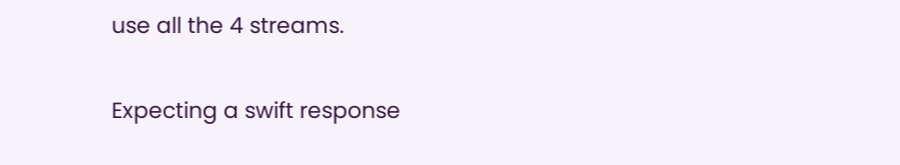use all the 4 streams.

Expecting a swift response